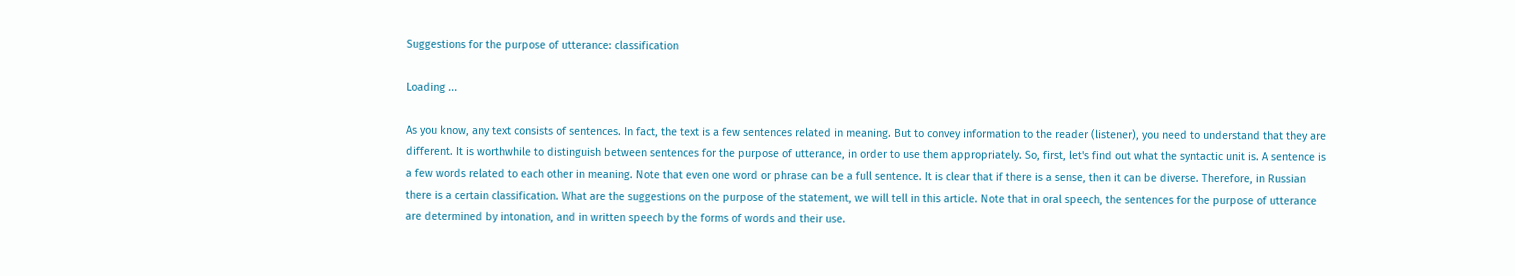Suggestions for the purpose of utterance: classification

Loading ...

As you know, any text consists of sentences. In fact, the text is a few sentences related in meaning. But to convey information to the reader (listener), you need to understand that they are different. It is worthwhile to distinguish between sentences for the purpose of utterance, in order to use them appropriately. So, first, let's find out what the syntactic unit is. A sentence is a few words related to each other in meaning. Note that even one word or phrase can be a full sentence. It is clear that if there is a sense, then it can be diverse. Therefore, in Russian there is a certain classification. What are the suggestions on the purpose of the statement, we will tell in this article. Note that in oral speech, the sentences for the purpose of utterance are determined by intonation, and in written speech by the forms of words and their use.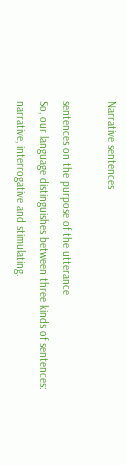Narrative sentences

sentences on the purpose of the utterance
So, our language distinguishes between three kinds of sentences: narrative, interrogative and stimulating.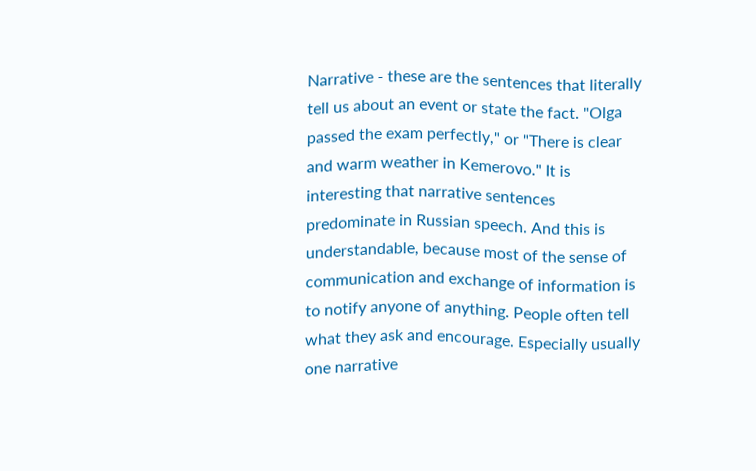Narrative - these are the sentences that literally tell us about an event or state the fact. "Olga passed the exam perfectly," or "There is clear and warm weather in Kemerovo." It is interesting that narrative sentences predominate in Russian speech. And this is understandable, because most of the sense of communication and exchange of information is to notify anyone of anything. People often tell what they ask and encourage. Especially usually one narrative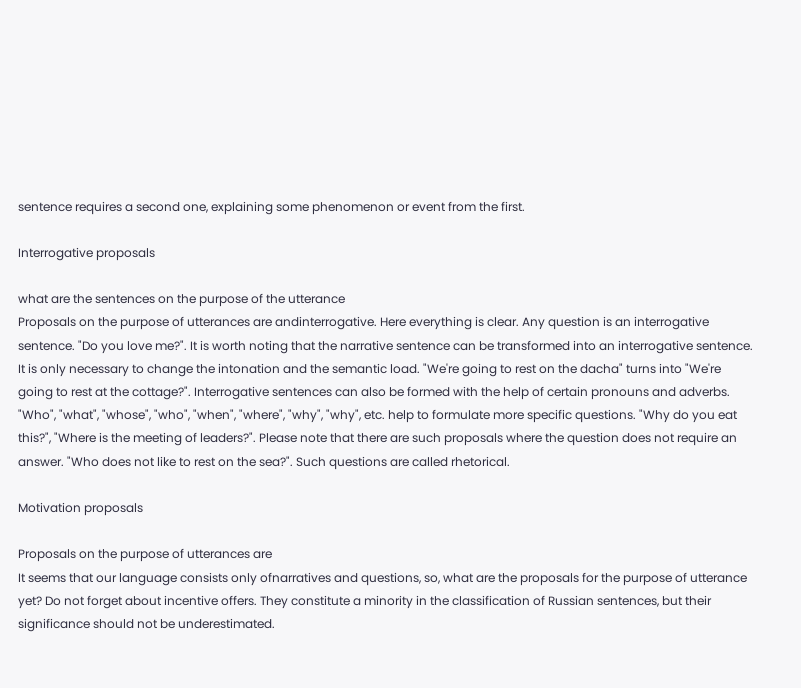sentence requires a second one, explaining some phenomenon or event from the first.

Interrogative proposals

what are the sentences on the purpose of the utterance
Proposals on the purpose of utterances are andinterrogative. Here everything is clear. Any question is an interrogative sentence. "Do you love me?". It is worth noting that the narrative sentence can be transformed into an interrogative sentence. It is only necessary to change the intonation and the semantic load. "We're going to rest on the dacha" turns into "We're going to rest at the cottage?". Interrogative sentences can also be formed with the help of certain pronouns and adverbs. "Who", "what", "whose", "who", "when", "where", "why", "why", etc. help to formulate more specific questions. "Why do you eat this?", "Where is the meeting of leaders?". Please note that there are such proposals where the question does not require an answer. "Who does not like to rest on the sea?". Such questions are called rhetorical.

Motivation proposals

Proposals on the purpose of utterances are
It seems that our language consists only ofnarratives and questions, so, what are the proposals for the purpose of utterance yet? Do not forget about incentive offers. They constitute a minority in the classification of Russian sentences, but their significance should not be underestimated.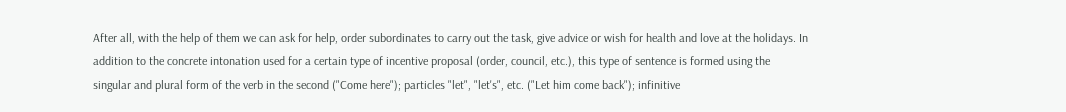After all, with the help of them we can ask for help, order subordinates to carry out the task, give advice or wish for health and love at the holidays. In addition to the concrete intonation used for a certain type of incentive proposal (order, council, etc.), this type of sentence is formed using the singular and plural form of the verb in the second ("Come here"); particles "let", "let's", etc. ("Let him come back"); infinitive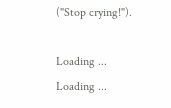("Stop crying!").

Loading ...
Loading ...